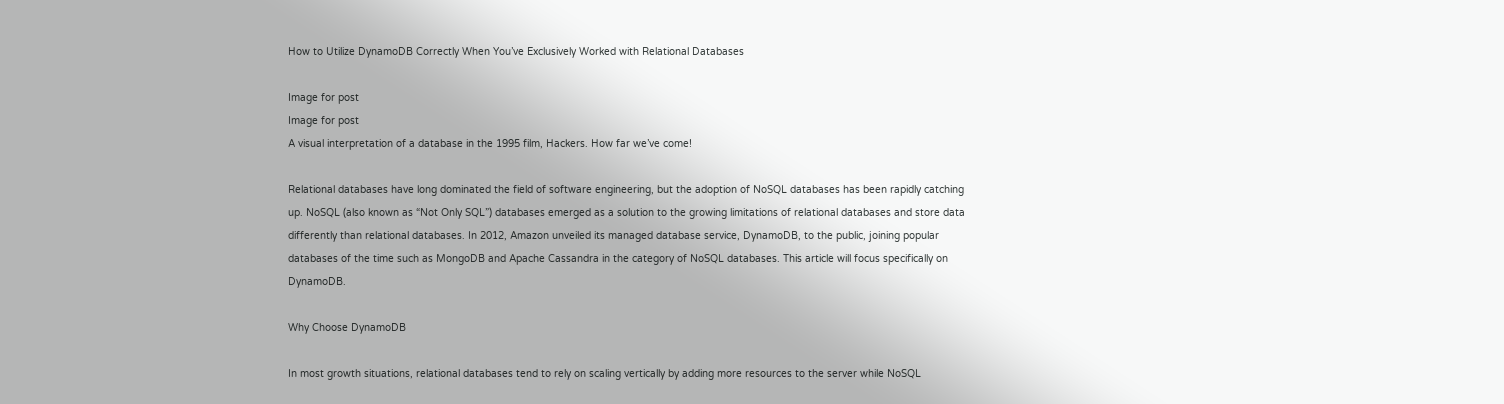How to Utilize DynamoDB Correctly When You’ve Exclusively Worked with Relational Databases

Image for post
Image for post
A visual interpretation of a database in the 1995 film, Hackers. How far we’ve come!

Relational databases have long dominated the field of software engineering, but the adoption of NoSQL databases has been rapidly catching up. NoSQL (also known as “Not Only SQL”) databases emerged as a solution to the growing limitations of relational databases and store data differently than relational databases. In 2012, Amazon unveiled its managed database service, DynamoDB, to the public, joining popular databases of the time such as MongoDB and Apache Cassandra in the category of NoSQL databases. This article will focus specifically on DynamoDB.

Why Choose DynamoDB

In most growth situations, relational databases tend to rely on scaling vertically by adding more resources to the server while NoSQL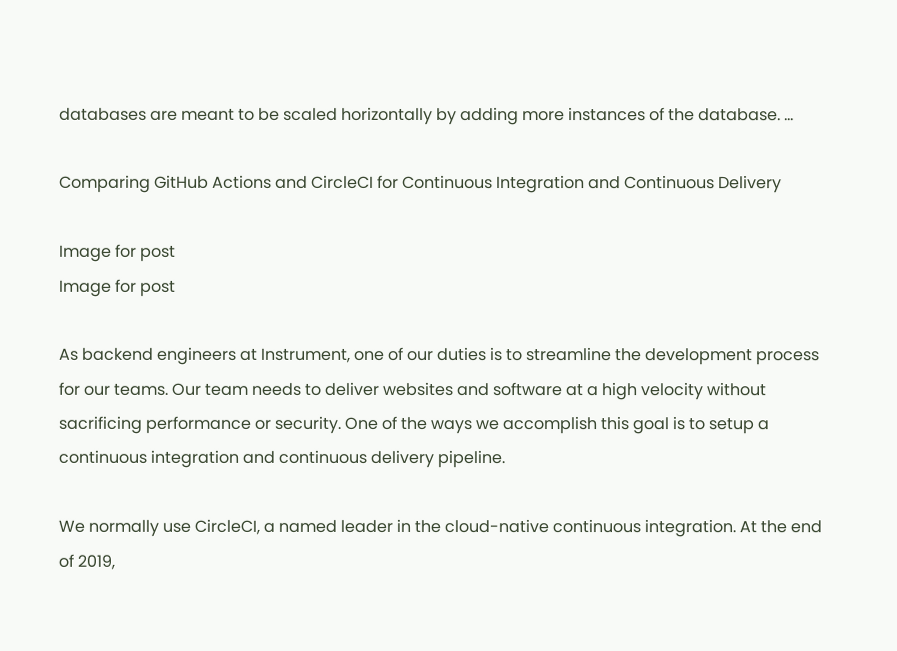databases are meant to be scaled horizontally by adding more instances of the database. …

Comparing GitHub Actions and CircleCI for Continuous Integration and Continuous Delivery

Image for post
Image for post

As backend engineers at Instrument, one of our duties is to streamline the development process for our teams. Our team needs to deliver websites and software at a high velocity without sacrificing performance or security. One of the ways we accomplish this goal is to setup a continuous integration and continuous delivery pipeline.

We normally use CircleCI, a named leader in the cloud-native continuous integration. At the end of 2019,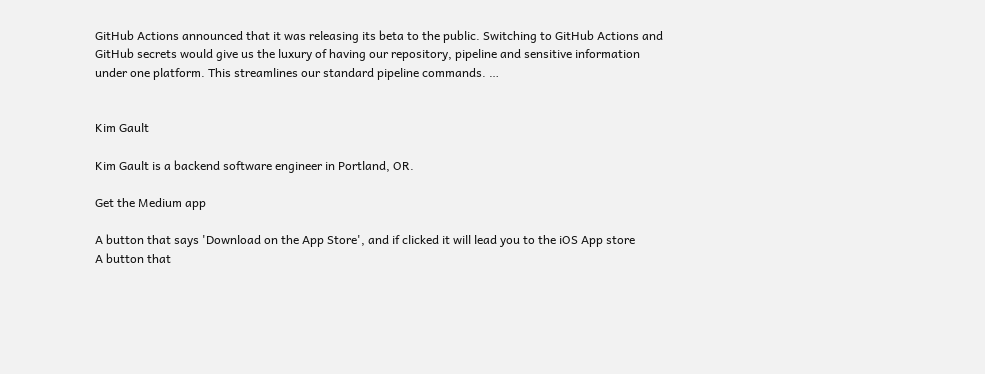GitHub Actions announced that it was releasing its beta to the public. Switching to GitHub Actions and GitHub secrets would give us the luxury of having our repository, pipeline and sensitive information under one platform. This streamlines our standard pipeline commands. …


Kim Gault

Kim Gault is a backend software engineer in Portland, OR.

Get the Medium app

A button that says 'Download on the App Store', and if clicked it will lead you to the iOS App store
A button that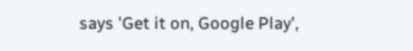says 'Get it on, Google Play',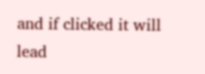and if clicked it will lead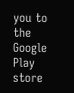you to the Google Play store